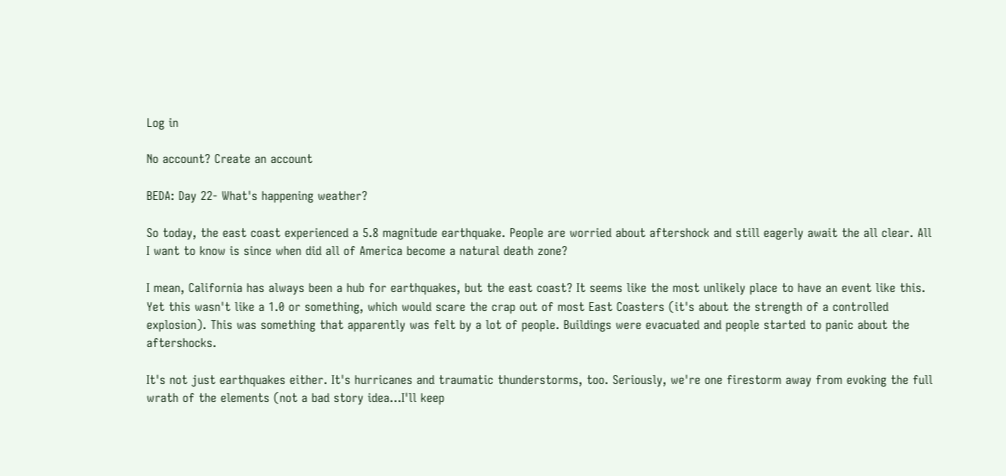Log in

No account? Create an account

BEDA: Day 22- What's happening weather?

So today, the east coast experienced a 5.8 magnitude earthquake. People are worried about aftershock and still eagerly await the all clear. All I want to know is since when did all of America become a natural death zone?

I mean, California has always been a hub for earthquakes, but the east coast? It seems like the most unlikely place to have an event like this. Yet this wasn't like a 1.0 or something, which would scare the crap out of most East Coasters (it's about the strength of a controlled explosion). This was something that apparently was felt by a lot of people. Buildings were evacuated and people started to panic about the aftershocks.

It's not just earthquakes either. It's hurricanes and traumatic thunderstorms, too. Seriously, we're one firestorm away from evoking the full wrath of the elements (not a bad story idea...I'll keep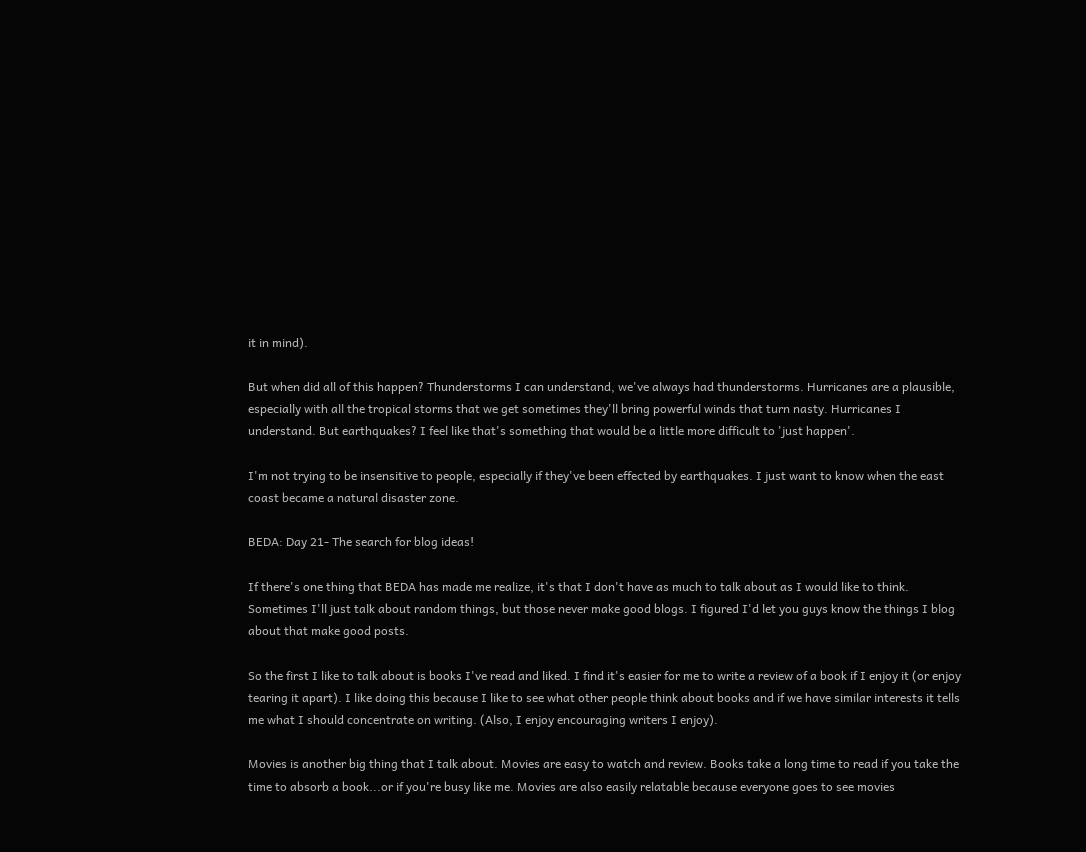it in mind).

But when did all of this happen? Thunderstorms I can understand, we've always had thunderstorms. Hurricanes are a plausible, especially with all the tropical storms that we get sometimes they'll bring powerful winds that turn nasty. Hurricanes I understand. But earthquakes? I feel like that's something that would be a little more difficult to 'just happen'.

I'm not trying to be insensitive to people, especially if they've been effected by earthquakes. I just want to know when the east coast became a natural disaster zone.

BEDA: Day 21- The search for blog ideas!

If there's one thing that BEDA has made me realize, it's that I don't have as much to talk about as I would like to think. Sometimes I'll just talk about random things, but those never make good blogs. I figured I'd let you guys know the things I blog about that make good posts.

So the first I like to talk about is books I've read and liked. I find it's easier for me to write a review of a book if I enjoy it (or enjoy tearing it apart). I like doing this because I like to see what other people think about books and if we have similar interests it tells me what I should concentrate on writing. (Also, I enjoy encouraging writers I enjoy).

Movies is another big thing that I talk about. Movies are easy to watch and review. Books take a long time to read if you take the time to absorb a book...or if you're busy like me. Movies are also easily relatable because everyone goes to see movies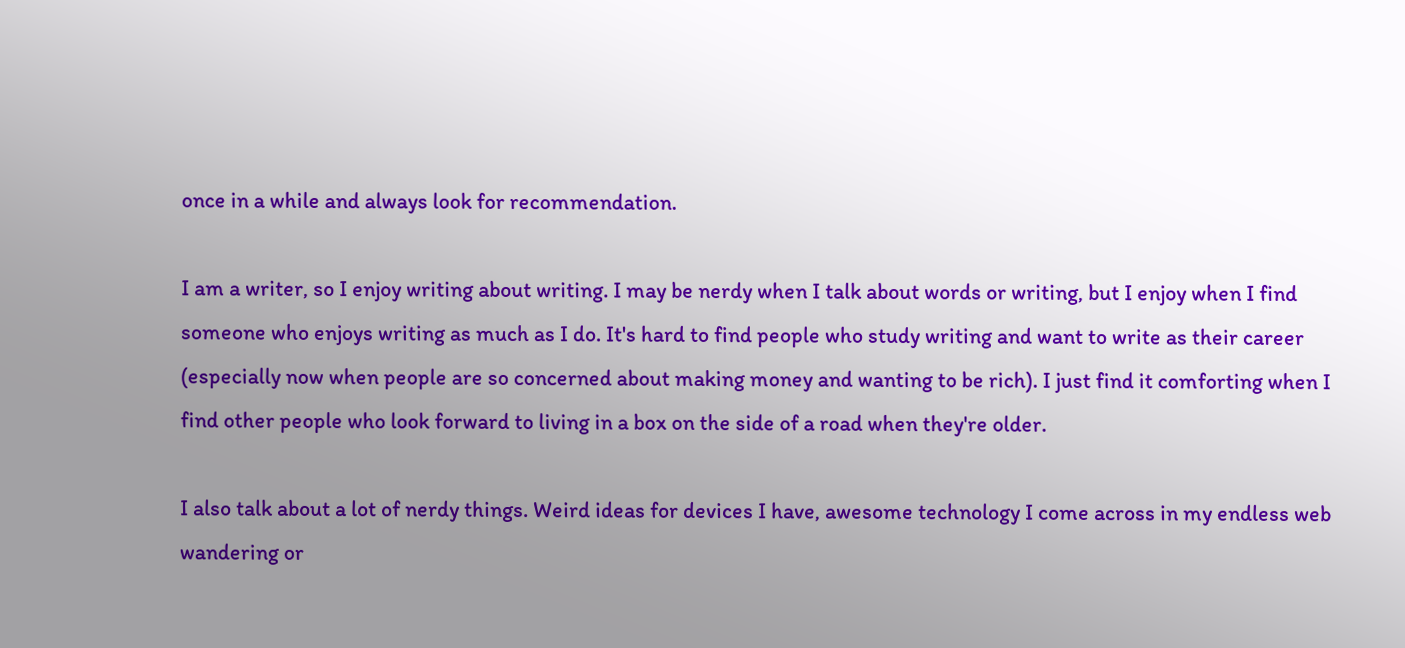once in a while and always look for recommendation.

I am a writer, so I enjoy writing about writing. I may be nerdy when I talk about words or writing, but I enjoy when I find someone who enjoys writing as much as I do. It's hard to find people who study writing and want to write as their career (especially now when people are so concerned about making money and wanting to be rich). I just find it comforting when I find other people who look forward to living in a box on the side of a road when they're older.

I also talk about a lot of nerdy things. Weird ideas for devices I have, awesome technology I come across in my endless web wandering or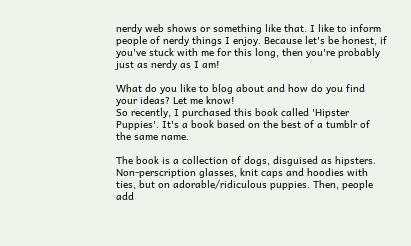nerdy web shows or something like that. I like to inform people of nerdy things I enjoy. Because let's be honest, if you've stuck with me for this long, then you're probably just as nerdy as I am!

What do you like to blog about and how do you find your ideas? Let me know!
So recently, I purchased this book called 'Hipster Puppies'. It's a book based on the best of a tumblr of the same name.

The book is a collection of dogs, disguised as hipsters. Non-perscription glasses, knit caps and hoodies with ties, but on adorable/ridiculous puppies. Then, people add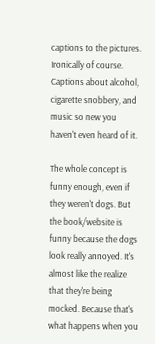captions to the pictures. Ironically of course. Captions about alcohol, cigarette snobbery, and music so new you haven't even heard of it.

The whole concept is funny enough, even if they weren't dogs. But the book/website is funny because the dogs look really annoyed. It's almost like the realize that they're being mocked. Because that's what happens when you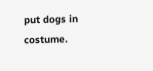put dogs in costume.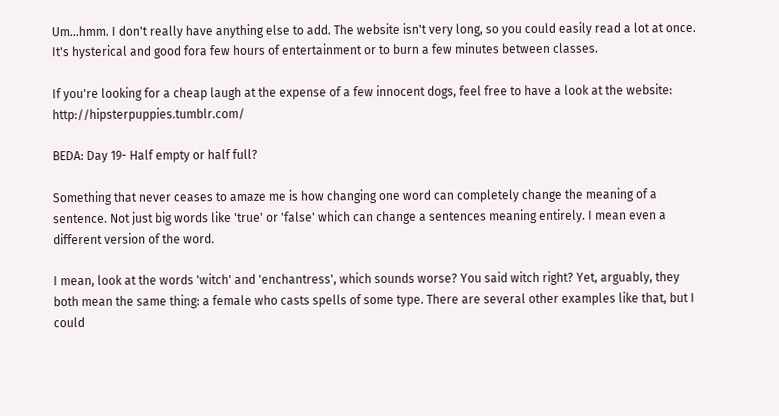Um...hmm. I don't really have anything else to add. The website isn't very long, so you could easily read a lot at once. It's hysterical and good fora few hours of entertainment or to burn a few minutes between classes.

If you're looking for a cheap laugh at the expense of a few innocent dogs, feel free to have a look at the website: http://hipsterpuppies.tumblr.com/

BEDA: Day 19- Half empty or half full?

Something that never ceases to amaze me is how changing one word can completely change the meaning of a sentence. Not just big words like 'true' or 'false' which can change a sentences meaning entirely. I mean even a different version of the word.

I mean, look at the words 'witch' and 'enchantress', which sounds worse? You said witch right? Yet, arguably, they both mean the same thing: a female who casts spells of some type. There are several other examples like that, but I could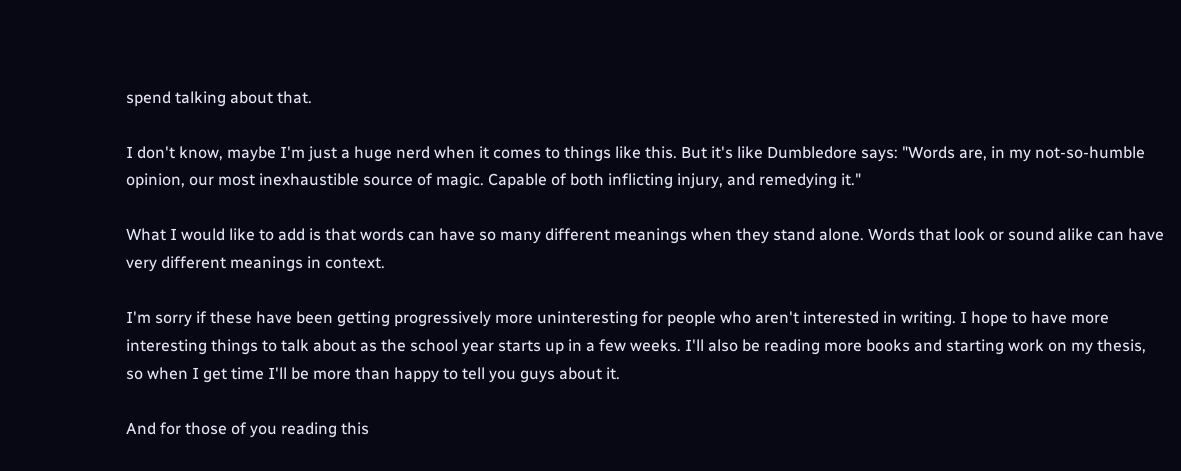spend talking about that.

I don't know, maybe I'm just a huge nerd when it comes to things like this. But it's like Dumbledore says: "Words are, in my not-so-humble opinion, our most inexhaustible source of magic. Capable of both inflicting injury, and remedying it."

What I would like to add is that words can have so many different meanings when they stand alone. Words that look or sound alike can have very different meanings in context.

I'm sorry if these have been getting progressively more uninteresting for people who aren't interested in writing. I hope to have more interesting things to talk about as the school year starts up in a few weeks. I'll also be reading more books and starting work on my thesis, so when I get time I'll be more than happy to tell you guys about it.

And for those of you reading this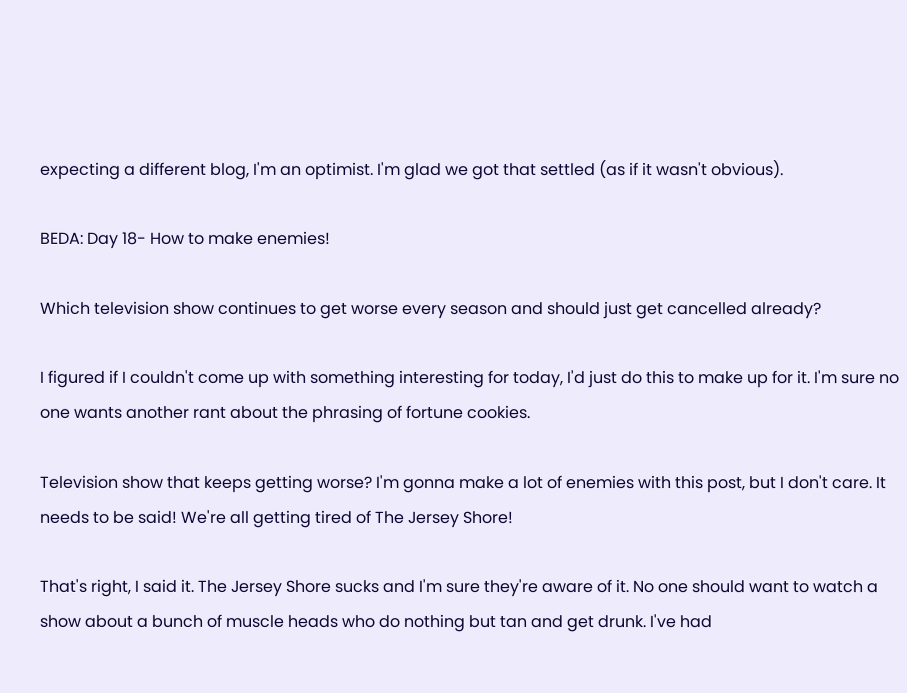expecting a different blog, I'm an optimist. I'm glad we got that settled (as if it wasn't obvious).

BEDA: Day 18- How to make enemies!

Which television show continues to get worse every season and should just get cancelled already?

I figured if I couldn't come up with something interesting for today, I'd just do this to make up for it. I'm sure no one wants another rant about the phrasing of fortune cookies.

Television show that keeps getting worse? I'm gonna make a lot of enemies with this post, but I don't care. It needs to be said! We're all getting tired of The Jersey Shore!

That's right, I said it. The Jersey Shore sucks and I'm sure they're aware of it. No one should want to watch a show about a bunch of muscle heads who do nothing but tan and get drunk. I've had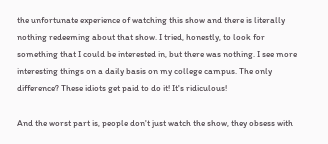the unfortunate experience of watching this show and there is literally nothing redeeming about that show. I tried, honestly, to look for something that I could be interested in, but there was nothing. I see more interesting things on a daily basis on my college campus. The only difference? These idiots get paid to do it! It's ridiculous!

And the worst part is, people don't just watch the show, they obsess with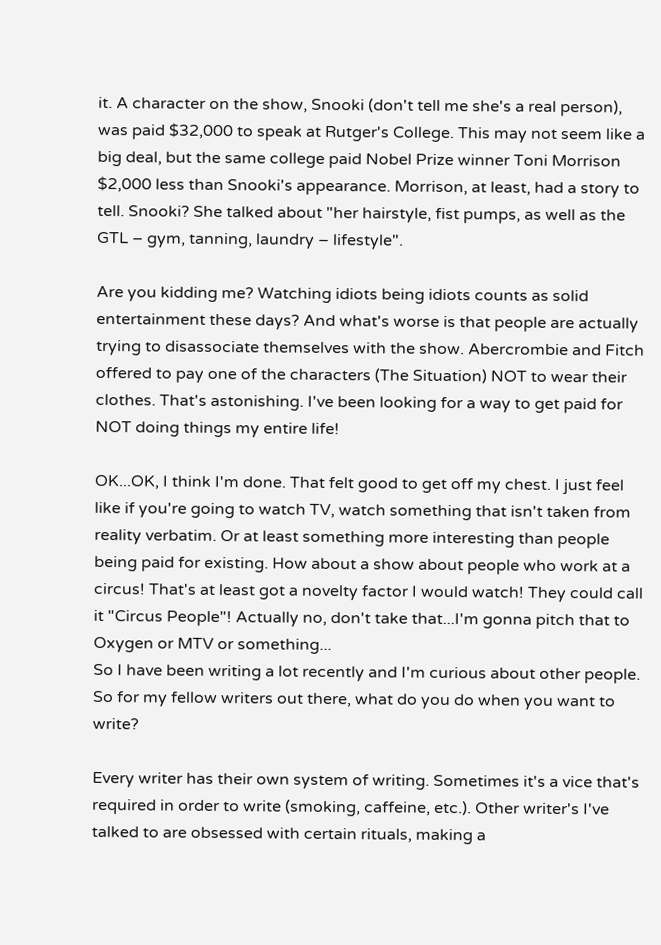it. A character on the show, Snooki (don't tell me she's a real person), was paid $32,000 to speak at Rutger's College. This may not seem like a big deal, but the same college paid Nobel Prize winner Toni Morrison $2,000 less than Snooki's appearance. Morrison, at least, had a story to tell. Snooki? She talked about "her hairstyle, fist pumps, as well as the GTL – gym, tanning, laundry – lifestyle".

Are you kidding me? Watching idiots being idiots counts as solid entertainment these days? And what's worse is that people are actually trying to disassociate themselves with the show. Abercrombie and Fitch offered to pay one of the characters (The Situation) NOT to wear their clothes. That's astonishing. I've been looking for a way to get paid for NOT doing things my entire life!

OK...OK, I think I'm done. That felt good to get off my chest. I just feel like if you're going to watch TV, watch something that isn't taken from reality verbatim. Or at least something more interesting than people being paid for existing. How about a show about people who work at a circus! That's at least got a novelty factor I would watch! They could call it "Circus People"! Actually no, don't take that...I'm gonna pitch that to Oxygen or MTV or something...
So I have been writing a lot recently and I'm curious about other people. So for my fellow writers out there, what do you do when you want to write?

Every writer has their own system of writing. Sometimes it's a vice that's required in order to write (smoking, caffeine, etc.). Other writer's I've talked to are obsessed with certain rituals, making a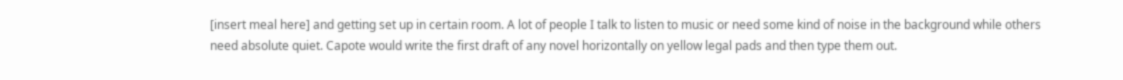[insert meal here] and getting set up in certain room. A lot of people I talk to listen to music or need some kind of noise in the background while others need absolute quiet. Capote would write the first draft of any novel horizontally on yellow legal pads and then type them out.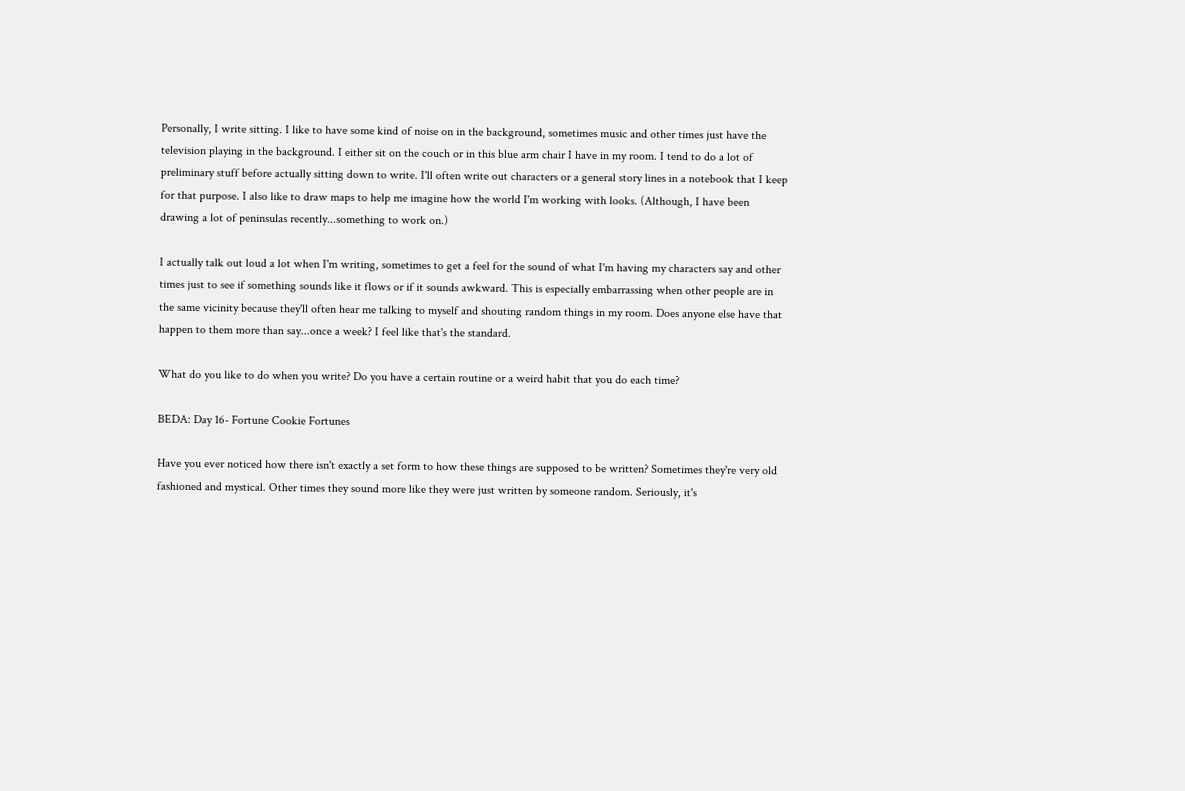Personally, I write sitting. I like to have some kind of noise on in the background, sometimes music and other times just have the television playing in the background. I either sit on the couch or in this blue arm chair I have in my room. I tend to do a lot of preliminary stuff before actually sitting down to write. I'll often write out characters or a general story lines in a notebook that I keep for that purpose. I also like to draw maps to help me imagine how the world I'm working with looks. (Although, I have been drawing a lot of peninsulas recently...something to work on.)

I actually talk out loud a lot when I'm writing, sometimes to get a feel for the sound of what I'm having my characters say and other times just to see if something sounds like it flows or if it sounds awkward. This is especially embarrassing when other people are in the same vicinity because they'll often hear me talking to myself and shouting random things in my room. Does anyone else have that happen to them more than say...once a week? I feel like that's the standard.

What do you like to do when you write? Do you have a certain routine or a weird habit that you do each time?

BEDA: Day 16- Fortune Cookie Fortunes

Have you ever noticed how there isn't exactly a set form to how these things are supposed to be written? Sometimes they're very old fashioned and mystical. Other times they sound more like they were just written by someone random. Seriously, it's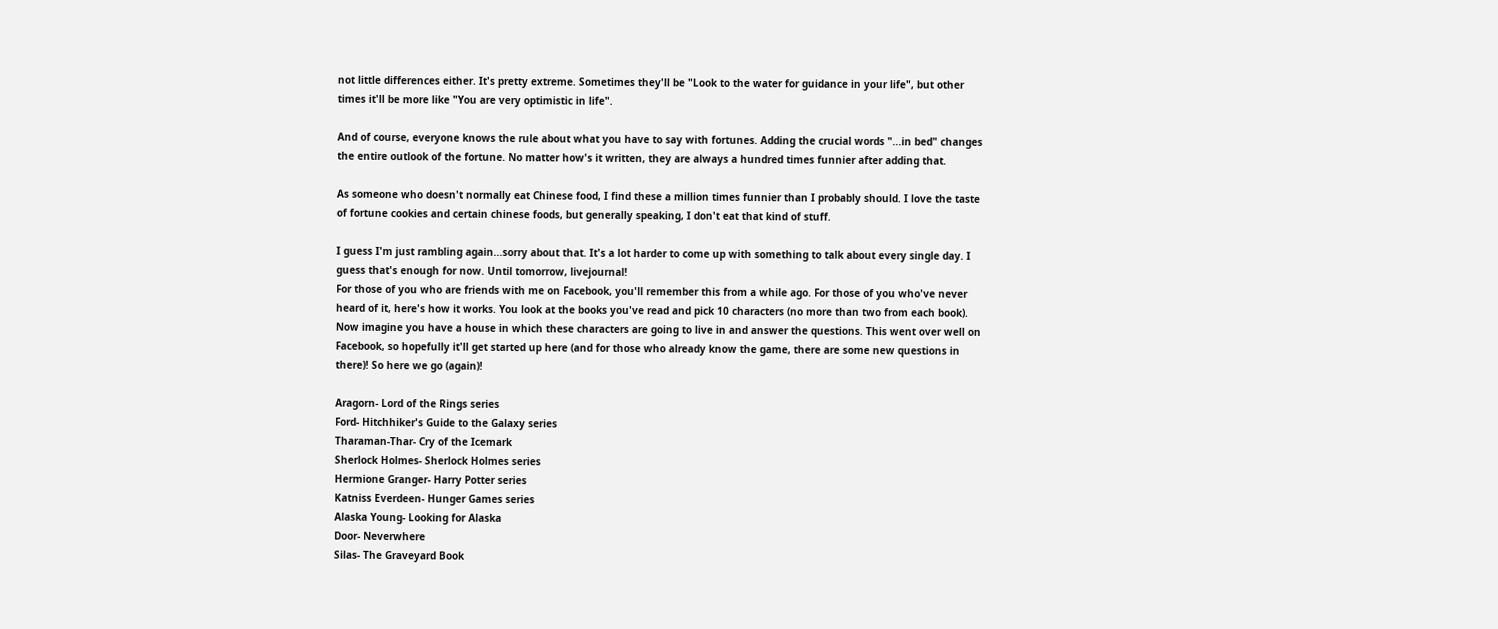not little differences either. It's pretty extreme. Sometimes they'll be "Look to the water for guidance in your life", but other times it'll be more like "You are very optimistic in life".

And of course, everyone knows the rule about what you have to say with fortunes. Adding the crucial words "...in bed" changes the entire outlook of the fortune. No matter how's it written, they are always a hundred times funnier after adding that.

As someone who doesn't normally eat Chinese food, I find these a million times funnier than I probably should. I love the taste of fortune cookies and certain chinese foods, but generally speaking, I don't eat that kind of stuff.

I guess I'm just rambling again...sorry about that. It's a lot harder to come up with something to talk about every single day. I guess that's enough for now. Until tomorrow, livejournal!
For those of you who are friends with me on Facebook, you'll remember this from a while ago. For those of you who've never heard of it, here's how it works. You look at the books you've read and pick 10 characters (no more than two from each book). Now imagine you have a house in which these characters are going to live in and answer the questions. This went over well on Facebook, so hopefully it'll get started up here (and for those who already know the game, there are some new questions in there)! So here we go (again)!

Aragorn- Lord of the Rings series
Ford- Hitchhiker's Guide to the Galaxy series
Tharaman-Thar- Cry of the Icemark
Sherlock Holmes- Sherlock Holmes series
Hermione Granger- Harry Potter series
Katniss Everdeen- Hunger Games series
Alaska Young- Looking for Alaska
Door- Neverwhere
Silas- The Graveyard Book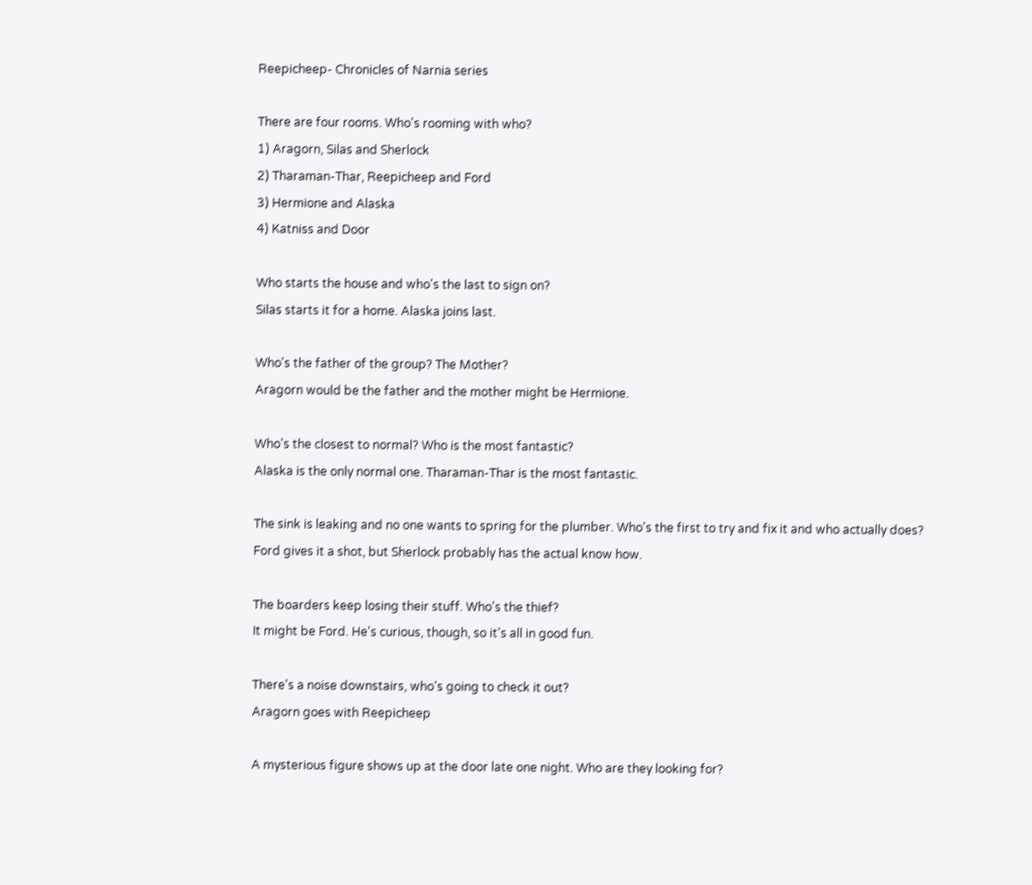Reepicheep- Chronicles of Narnia series

There are four rooms. Who's rooming with who?
1) Aragorn, Silas and Sherlock
2) Tharaman-Thar, Reepicheep and Ford
3) Hermione and Alaska
4) Katniss and Door

Who starts the house and who's the last to sign on?
Silas starts it for a home. Alaska joins last.

Who's the father of the group? The Mother?
Aragorn would be the father and the mother might be Hermione.

Who's the closest to normal? Who is the most fantastic?
Alaska is the only normal one. Tharaman-Thar is the most fantastic.

The sink is leaking and no one wants to spring for the plumber. Who's the first to try and fix it and who actually does?
Ford gives it a shot, but Sherlock probably has the actual know how.

The boarders keep losing their stuff. Who's the thief?
It might be Ford. He's curious, though, so it's all in good fun.

There's a noise downstairs, who's going to check it out?
Aragorn goes with Reepicheep

A mysterious figure shows up at the door late one night. Who are they looking for?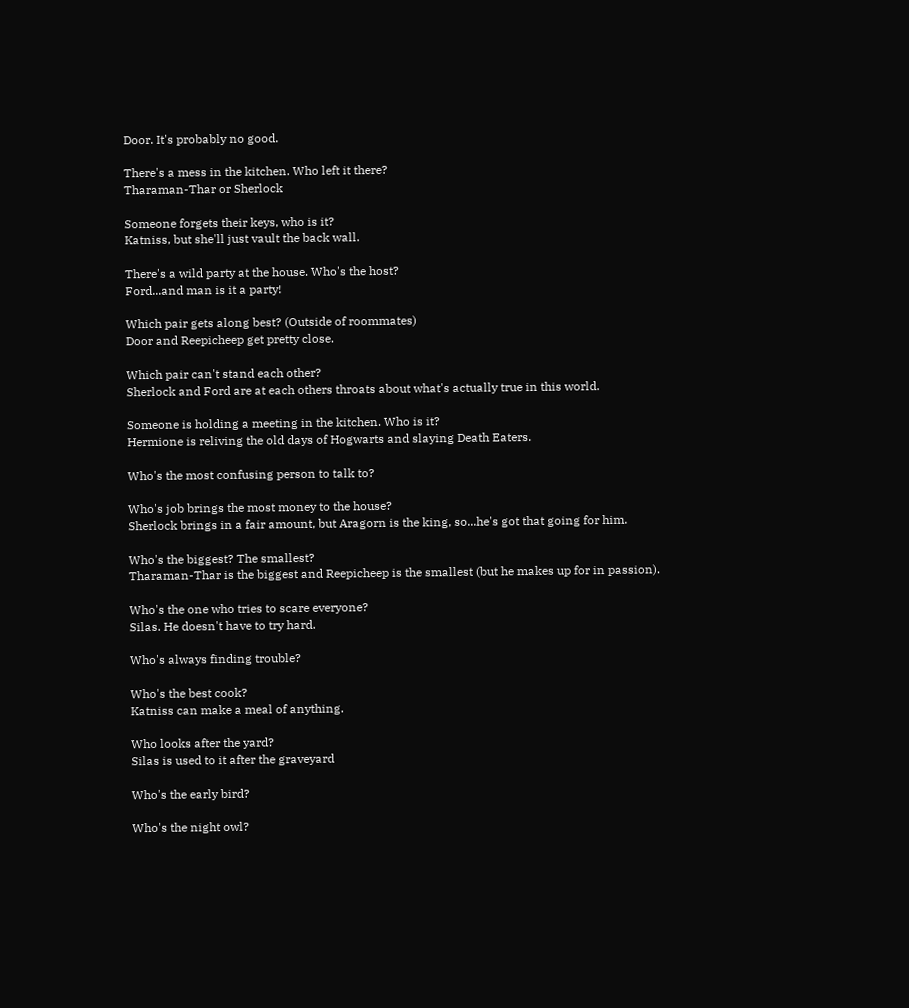Door. It's probably no good.

There's a mess in the kitchen. Who left it there?
Tharaman-Thar or Sherlock

Someone forgets their keys, who is it?
Katniss, but she'll just vault the back wall.

There's a wild party at the house. Who's the host?
Ford...and man is it a party!

Which pair gets along best? (Outside of roommates)
Door and Reepicheep get pretty close.

Which pair can't stand each other?
Sherlock and Ford are at each others throats about what's actually true in this world.

Someone is holding a meeting in the kitchen. Who is it?
Hermione is reliving the old days of Hogwarts and slaying Death Eaters.

Who's the most confusing person to talk to?

Who's job brings the most money to the house?
Sherlock brings in a fair amount, but Aragorn is the king, so...he's got that going for him.

Who's the biggest? The smallest?
Tharaman-Thar is the biggest and Reepicheep is the smallest (but he makes up for in passion).

Who's the one who tries to scare everyone?
Silas. He doesn't have to try hard.

Who's always finding trouble?

Who's the best cook?
Katniss can make a meal of anything.

Who looks after the yard?
Silas is used to it after the graveyard

Who's the early bird?

Who's the night owl?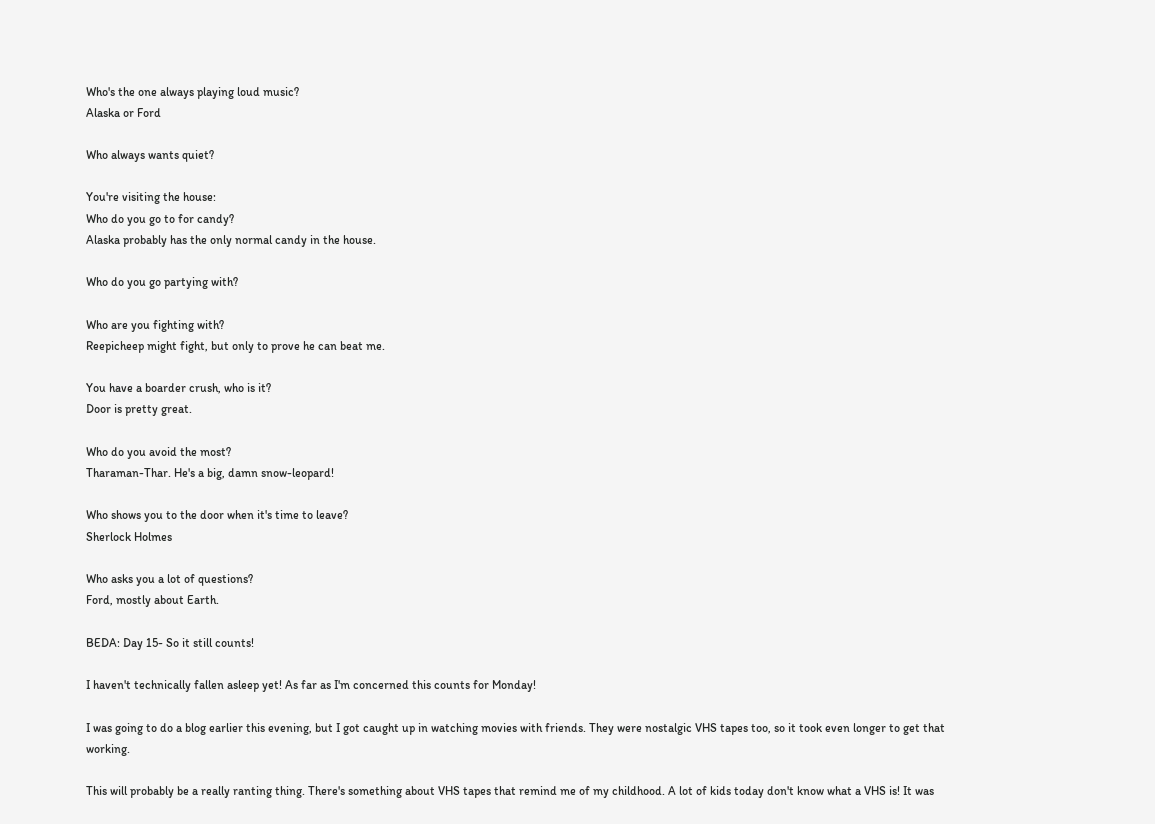Who's the one always playing loud music?
Alaska or Ford

Who always wants quiet?

You're visiting the house:
Who do you go to for candy?
Alaska probably has the only normal candy in the house.

Who do you go partying with?

Who are you fighting with?
Reepicheep might fight, but only to prove he can beat me.

You have a boarder crush, who is it?
Door is pretty great.

Who do you avoid the most?
Tharaman-Thar. He's a big, damn snow-leopard!

Who shows you to the door when it's time to leave?
Sherlock Holmes

Who asks you a lot of questions?
Ford, mostly about Earth.

BEDA: Day 15- So it still counts!

I haven't technically fallen asleep yet! As far as I'm concerned this counts for Monday!

I was going to do a blog earlier this evening, but I got caught up in watching movies with friends. They were nostalgic VHS tapes too, so it took even longer to get that working.

This will probably be a really ranting thing. There's something about VHS tapes that remind me of my childhood. A lot of kids today don't know what a VHS is! It was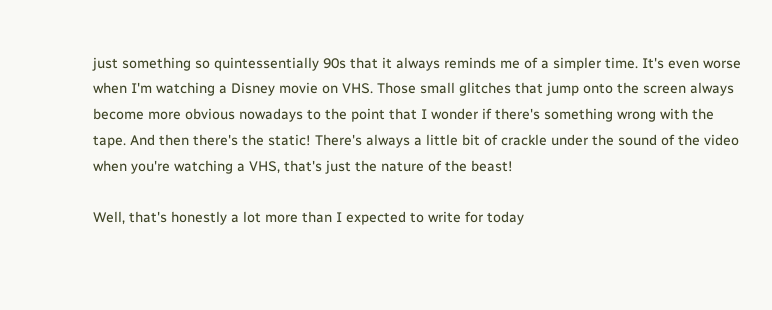just something so quintessentially 90s that it always reminds me of a simpler time. It's even worse when I'm watching a Disney movie on VHS. Those small glitches that jump onto the screen always become more obvious nowadays to the point that I wonder if there's something wrong with the tape. And then there's the static! There's always a little bit of crackle under the sound of the video when you're watching a VHS, that's just the nature of the beast!

Well, that's honestly a lot more than I expected to write for today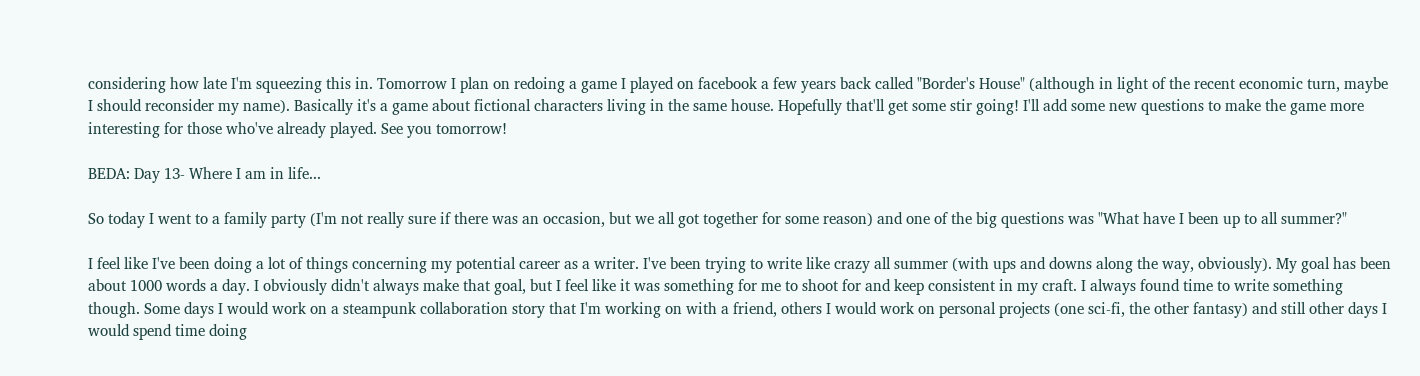considering how late I'm squeezing this in. Tomorrow I plan on redoing a game I played on facebook a few years back called "Border's House" (although in light of the recent economic turn, maybe I should reconsider my name). Basically it's a game about fictional characters living in the same house. Hopefully that'll get some stir going! I'll add some new questions to make the game more interesting for those who've already played. See you tomorrow!

BEDA: Day 13- Where I am in life...

So today I went to a family party (I'm not really sure if there was an occasion, but we all got together for some reason) and one of the big questions was "What have I been up to all summer?"

I feel like I've been doing a lot of things concerning my potential career as a writer. I've been trying to write like crazy all summer (with ups and downs along the way, obviously). My goal has been about 1000 words a day. I obviously didn't always make that goal, but I feel like it was something for me to shoot for and keep consistent in my craft. I always found time to write something though. Some days I would work on a steampunk collaboration story that I'm working on with a friend, others I would work on personal projects (one sci-fi, the other fantasy) and still other days I would spend time doing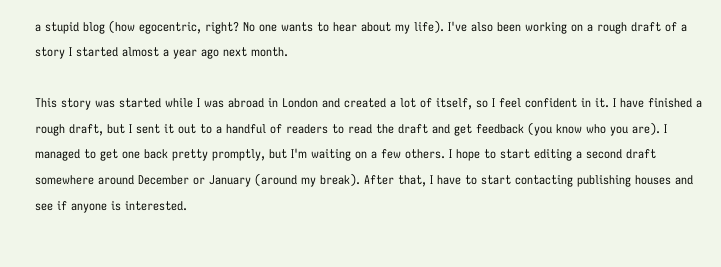a stupid blog (how egocentric, right? No one wants to hear about my life). I've also been working on a rough draft of a story I started almost a year ago next month.

This story was started while I was abroad in London and created a lot of itself, so I feel confident in it. I have finished a rough draft, but I sent it out to a handful of readers to read the draft and get feedback (you know who you are). I managed to get one back pretty promptly, but I'm waiting on a few others. I hope to start editing a second draft somewhere around December or January (around my break). After that, I have to start contacting publishing houses and see if anyone is interested.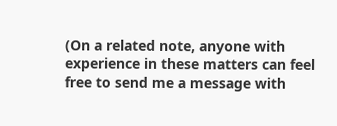(On a related note, anyone with experience in these matters can feel free to send me a message with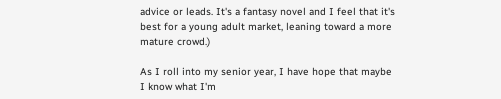advice or leads. It's a fantasy novel and I feel that it's best for a young adult market, leaning toward a more mature crowd.)

As I roll into my senior year, I have hope that maybe I know what I'm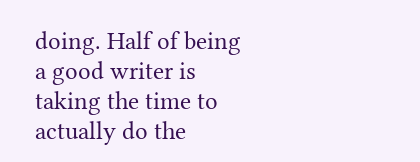doing. Half of being a good writer is taking the time to actually do the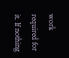work required for it. If nothing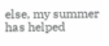else, my summer has helped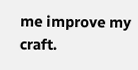me improve my craft.